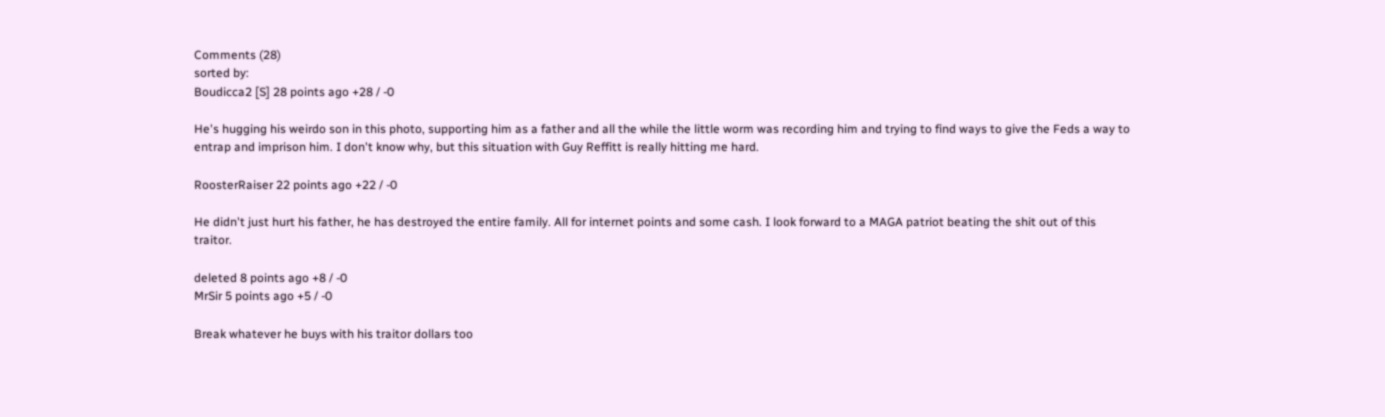Comments (28)
sorted by:
Boudicca2 [S] 28 points ago +28 / -0

He's hugging his weirdo son in this photo, supporting him as a father and all the while the little worm was recording him and trying to find ways to give the Feds a way to entrap and imprison him. I don't know why, but this situation with Guy Reffitt is really hitting me hard.

RoosterRaiser 22 points ago +22 / -0

He didn't just hurt his father, he has destroyed the entire family. All for internet points and some cash. I look forward to a MAGA patriot beating the shit out of this traitor.

deleted 8 points ago +8 / -0
MrSir 5 points ago +5 / -0

Break whatever he buys with his traitor dollars too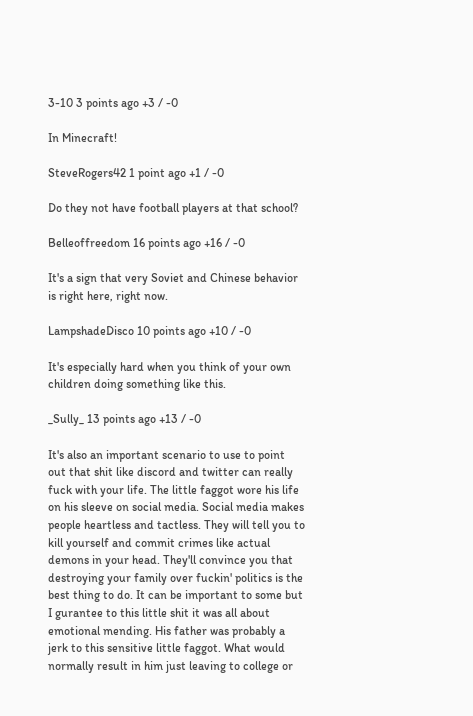3-10 3 points ago +3 / -0

In Minecraft!

SteveRogers42 1 point ago +1 / -0

Do they not have football players at that school?

Belleoffreedom 16 points ago +16 / -0

It's a sign that very Soviet and Chinese behavior is right here, right now.

LampshadeDisco 10 points ago +10 / -0

It's especially hard when you think of your own children doing something like this.

_Sully_ 13 points ago +13 / -0

It's also an important scenario to use to point out that shit like discord and twitter can really fuck with your life. The little faggot wore his life on his sleeve on social media. Social media makes people heartless and tactless. They will tell you to kill yourself and commit crimes like actual demons in your head. They'll convince you that destroying your family over fuckin' politics is the best thing to do. It can be important to some but I gurantee to this little shit it was all about emotional mending. His father was probably a jerk to this sensitive little faggot. What would normally result in him just leaving to college or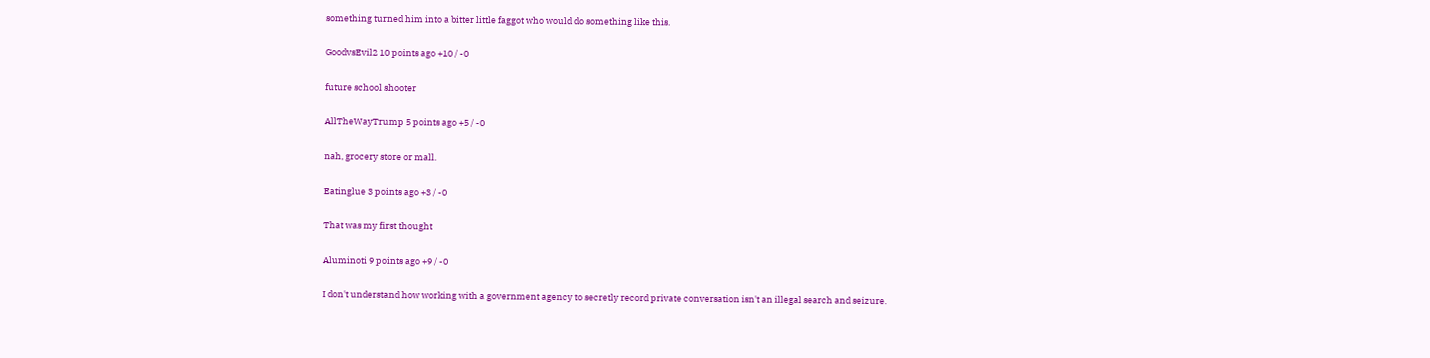something turned him into a bitter little faggot who would do something like this.

GoodvsEvil2 10 points ago +10 / -0

future school shooter

AllTheWayTrump 5 points ago +5 / -0

nah, grocery store or mall.

Eatinglue 3 points ago +3 / -0

That was my first thought

Aluminoti 9 points ago +9 / -0

I don't understand how working with a government agency to secretly record private conversation isn't an illegal search and seizure.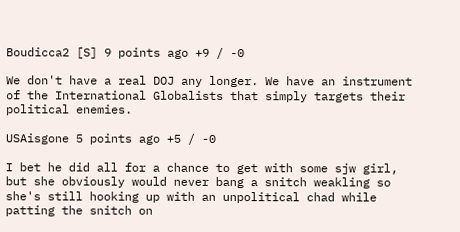Boudicca2 [S] 9 points ago +9 / -0

We don't have a real DOJ any longer. We have an instrument of the International Globalists that simply targets their political enemies.

USAisgone 5 points ago +5 / -0

I bet he did all for a chance to get with some sjw girl, but she obviously would never bang a snitch weakling so she's still hooking up with an unpolitical chad while patting the snitch on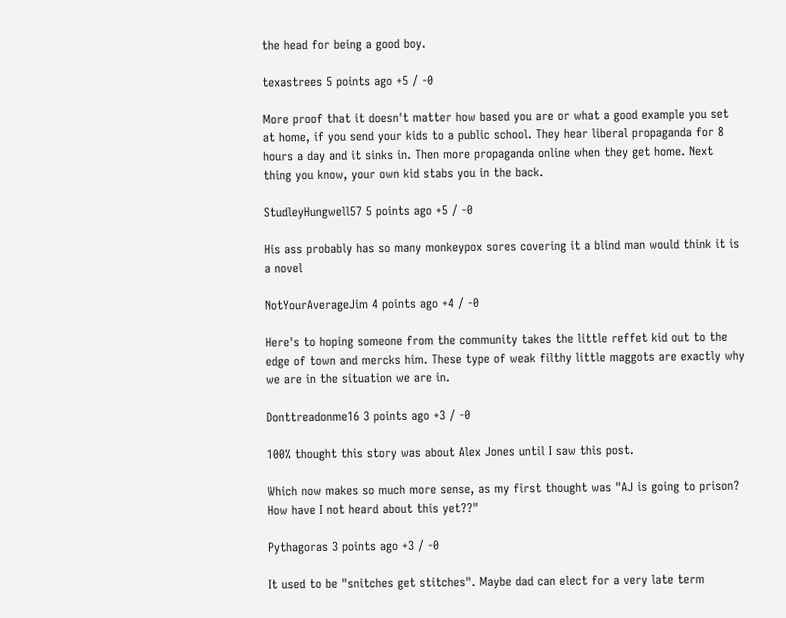the head for being a good boy.

texastrees 5 points ago +5 / -0

More proof that it doesn't matter how based you are or what a good example you set at home, if you send your kids to a public school. They hear liberal propaganda for 8 hours a day and it sinks in. Then more propaganda online when they get home. Next thing you know, your own kid stabs you in the back.

StudleyHungwell57 5 points ago +5 / -0

His ass probably has so many monkeypox sores covering it a blind man would think it is a novel

NotYourAverageJim 4 points ago +4 / -0

Here's to hoping someone from the community takes the little reffet kid out to the edge of town and mercks him. These type of weak filthy little maggots are exactly why we are in the situation we are in.

Donttreadonme16 3 points ago +3 / -0

100% thought this story was about Alex Jones until I saw this post.

Which now makes so much more sense, as my first thought was "AJ is going to prison? How have I not heard about this yet??"

Pythagoras 3 points ago +3 / -0

It used to be "snitches get stitches". Maybe dad can elect for a very late term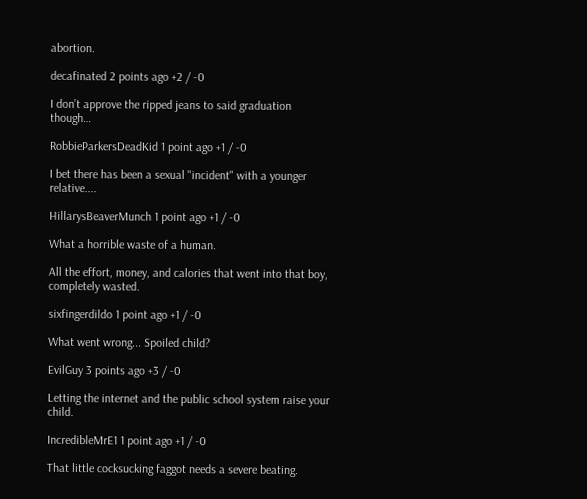abortion.

decafinated 2 points ago +2 / -0

I don’t approve the ripped jeans to said graduation though…

RobbieParkersDeadKid 1 point ago +1 / -0

I bet there has been a sexual "incident" with a younger relative....

HillarysBeaverMunch 1 point ago +1 / -0

What a horrible waste of a human.

All the effort, money, and calories that went into that boy, completely wasted.

sixfingerdildo 1 point ago +1 / -0

What went wrong... Spoiled child?

EvilGuy 3 points ago +3 / -0

Letting the internet and the public school system raise your child.

IncredibleMrE1 1 point ago +1 / -0

That little cocksucking faggot needs a severe beating.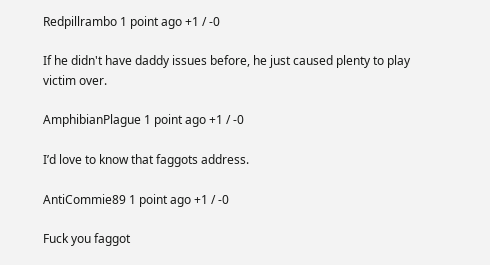Redpillrambo 1 point ago +1 / -0

If he didn't have daddy issues before, he just caused plenty to play victim over.

AmphibianPlague 1 point ago +1 / -0

I’d love to know that faggots address.

AntiCommie89 1 point ago +1 / -0

Fuck you faggot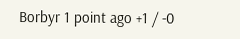Borbyr 1 point ago +1 / -0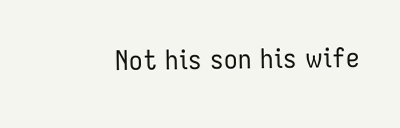Not his son his wife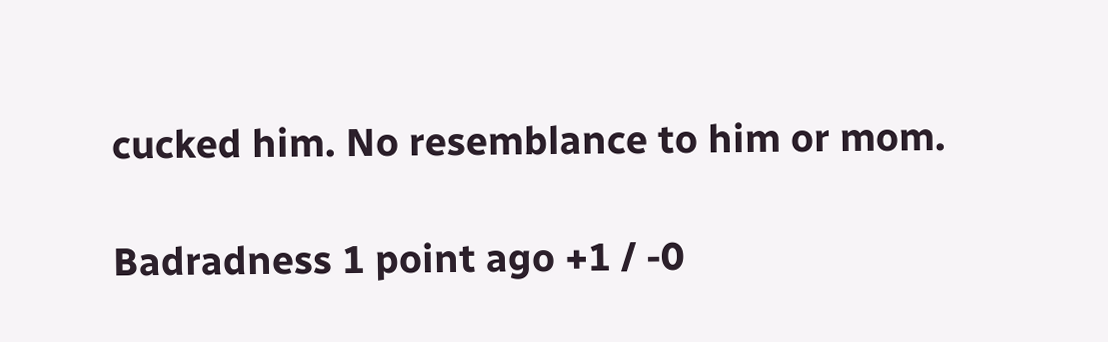cucked him. No resemblance to him or mom.

Badradness 1 point ago +1 / -0